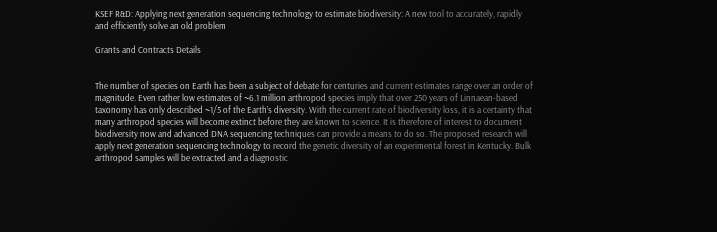KSEF R&D: Applying next generation sequencing technology to estimate biodiversity: A new tool to accurately, rapidly and efficiently solve an old problem

Grants and Contracts Details


The number of species on Earth has been a subject of debate for centuries and current estimates range over an order of magnitude. Even rather low estimates of ~6.1 million arthropod species imply that over 250 years of Linnaean-based taxonomy has only described ~1/5 of the Earth’s diversity. With the current rate of biodiversity loss, it is a certainty that many arthropod species will become extinct before they are known to science. It is therefore of interest to document biodiversity now and advanced DNA sequencing techniques can provide a means to do so. The proposed research will apply next generation sequencing technology to record the genetic diversity of an experimental forest in Kentucky. Bulk arthropod samples will be extracted and a diagnostic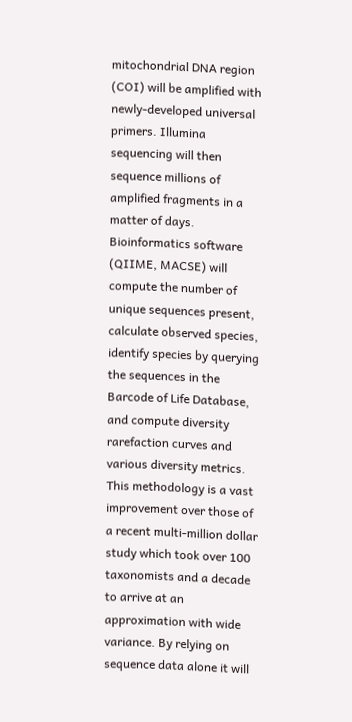mitochondrial DNA region (COI) will be amplified with newly-developed universal primers. Illumina sequencing will then sequence millions of amplified fragments in a matter of days. Bioinformatics software (QIIME, MACSE) will compute the number of unique sequences present, calculate observed species, identify species by querying the sequences in the Barcode of Life Database, and compute diversity rarefaction curves and various diversity metrics. This methodology is a vast improvement over those of a recent multi-million dollar study which took over 100 taxonomists and a decade to arrive at an approximation with wide variance. By relying on sequence data alone it will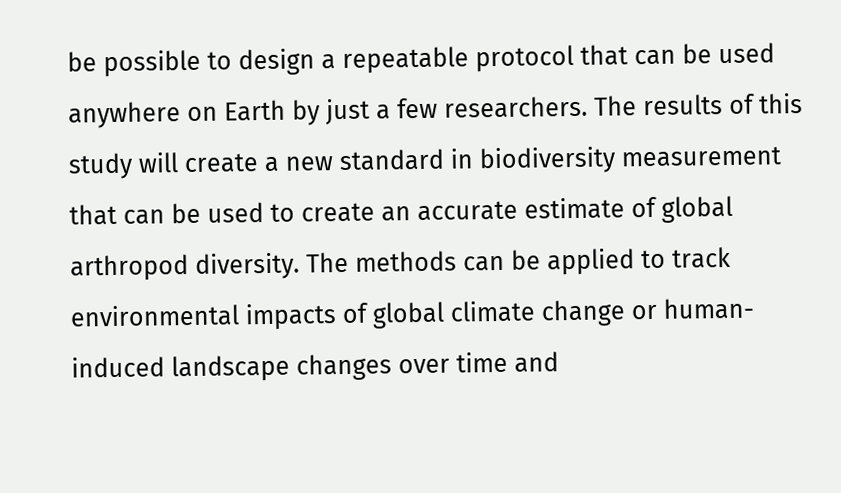be possible to design a repeatable protocol that can be used anywhere on Earth by just a few researchers. The results of this study will create a new standard in biodiversity measurement that can be used to create an accurate estimate of global arthropod diversity. The methods can be applied to track environmental impacts of global climate change or human-induced landscape changes over time and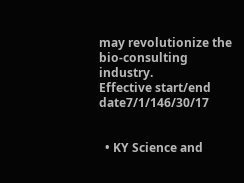may revolutionize the bio-consulting industry.
Effective start/end date7/1/146/30/17


  • KY Science and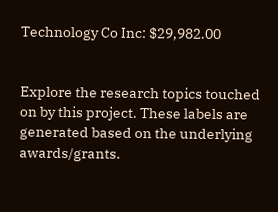Technology Co Inc: $29,982.00


Explore the research topics touched on by this project. These labels are generated based on the underlying awards/grants.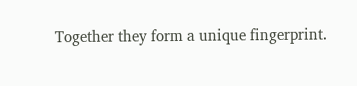Together they form a unique fingerprint.